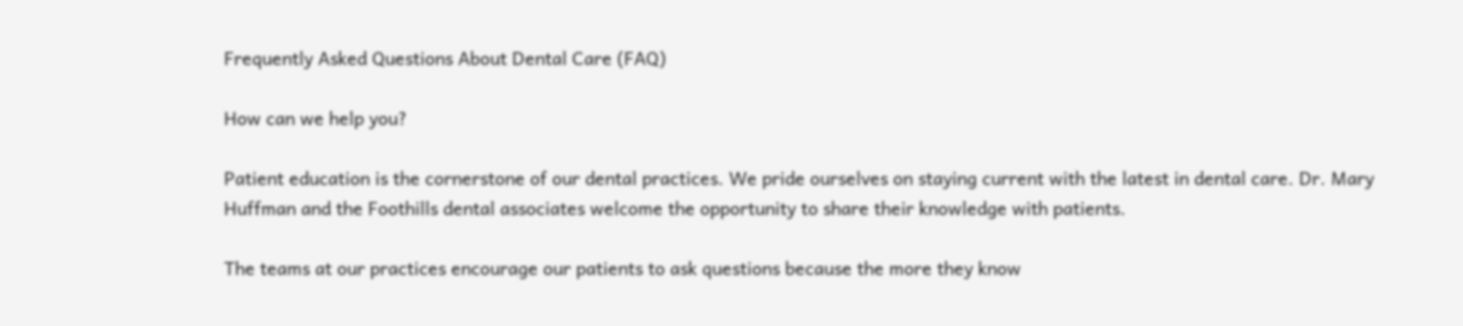Frequently Asked Questions About Dental Care (FAQ)

How can we help you?

Patient education is the cornerstone of our dental practices. We pride ourselves on staying current with the latest in dental care. Dr. Mary Huffman and the Foothills dental associates welcome the opportunity to share their knowledge with patients.

The teams at our practices encourage our patients to ask questions because the more they know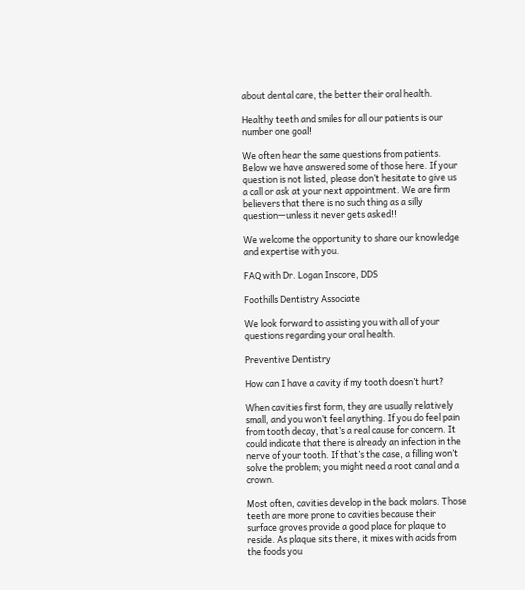about dental care, the better their oral health.

Healthy teeth and smiles for all our patients is our number one goal!

We often hear the same questions from patients. Below we have answered some of those here. If your question is not listed, please don’t hesitate to give us a call or ask at your next appointment. We are firm believers that there is no such thing as a silly question—unless it never gets asked!!

We welcome the opportunity to share our knowledge and expertise with you.

FAQ with Dr. Logan Inscore, DDS

Foothills Dentistry Associate

We look forward to assisting you with all of your questions regarding your oral health.

Preventive Dentistry

How can I have a cavity if my tooth doesn’t hurt?

When cavities first form, they are usually relatively small, and you won’t feel anything. If you do feel pain from tooth decay, that’s a real cause for concern. It could indicate that there is already an infection in the nerve of your tooth. If that’s the case, a filling won’t solve the problem; you might need a root canal and a crown.

Most often, cavities develop in the back molars. Those teeth are more prone to cavities because their surface groves provide a good place for plaque to reside. As plaque sits there, it mixes with acids from the foods you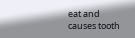eat and causes tooth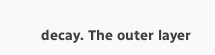decay. The outer layer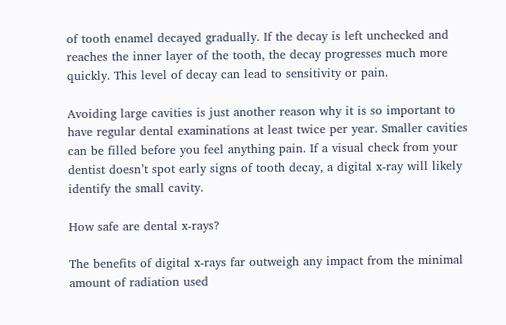of tooth enamel decayed gradually. If the decay is left unchecked and reaches the inner layer of the tooth, the decay progresses much more quickly. This level of decay can lead to sensitivity or pain.

Avoiding large cavities is just another reason why it is so important to have regular dental examinations at least twice per year. Smaller cavities can be filled before you feel anything pain. If a visual check from your dentist doesn’t spot early signs of tooth decay, a digital x-ray will likely identify the small cavity.

How safe are dental x-rays?

The benefits of digital x-rays far outweigh any impact from the minimal amount of radiation used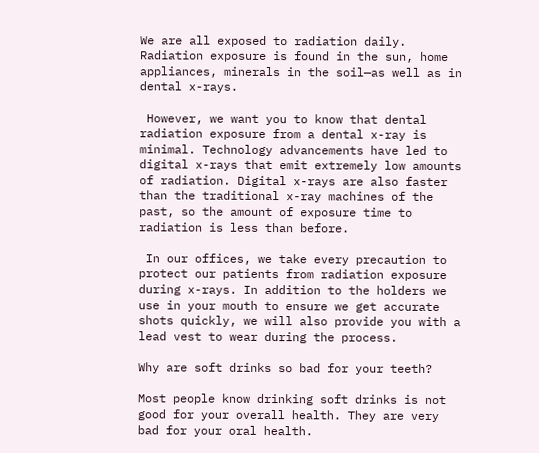We are all exposed to radiation daily. Radiation exposure is found in the sun, home appliances, minerals in the soil—as well as in dental x-rays.

 However, we want you to know that dental radiation exposure from a dental x-ray is minimal. Technology advancements have led to digital x-rays that emit extremely low amounts of radiation. Digital x-rays are also faster than the traditional x-ray machines of the past, so the amount of exposure time to radiation is less than before.

 In our offices, we take every precaution to protect our patients from radiation exposure during x-rays. In addition to the holders we use in your mouth to ensure we get accurate shots quickly, we will also provide you with a lead vest to wear during the process.

Why are soft drinks so bad for your teeth?

Most people know drinking soft drinks is not good for your overall health. They are very bad for your oral health.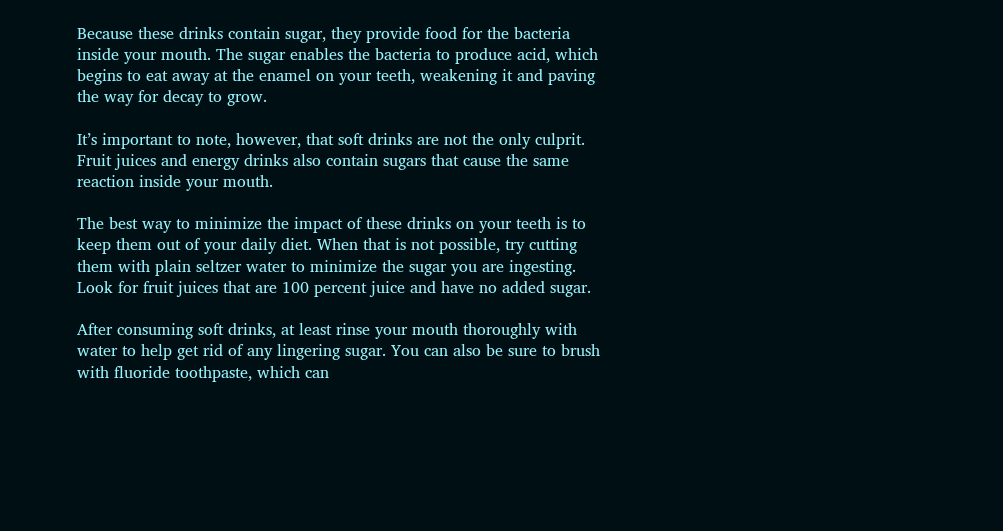Because these drinks contain sugar, they provide food for the bacteria inside your mouth. The sugar enables the bacteria to produce acid, which begins to eat away at the enamel on your teeth, weakening it and paving the way for decay to grow.

It’s important to note, however, that soft drinks are not the only culprit. Fruit juices and energy drinks also contain sugars that cause the same reaction inside your mouth.

The best way to minimize the impact of these drinks on your teeth is to keep them out of your daily diet. When that is not possible, try cutting them with plain seltzer water to minimize the sugar you are ingesting. Look for fruit juices that are 100 percent juice and have no added sugar.

After consuming soft drinks, at least rinse your mouth thoroughly with water to help get rid of any lingering sugar. You can also be sure to brush with fluoride toothpaste, which can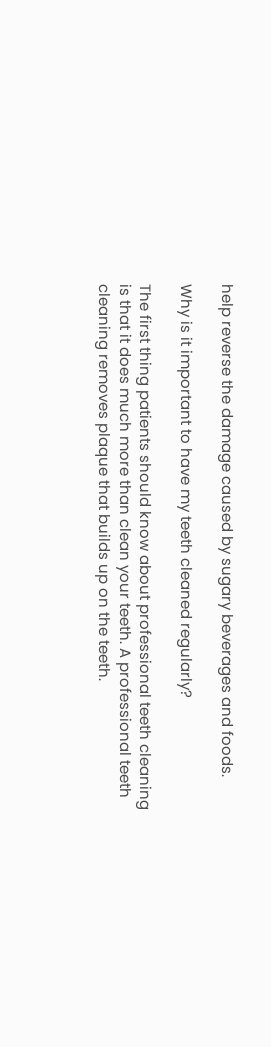help reverse the damage caused by sugary beverages and foods.

Why is it important to have my teeth cleaned regularly?

The first thing patients should know about professional teeth cleaning is that it does much more than clean your teeth. A professional teeth cleaning removes plaque that builds up on the teeth.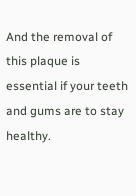And the removal of this plaque is essential if your teeth and gums are to stay healthy.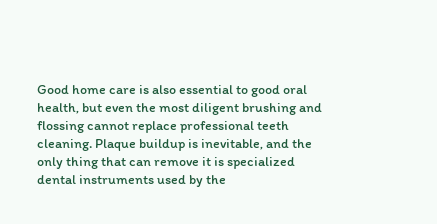Good home care is also essential to good oral health, but even the most diligent brushing and flossing cannot replace professional teeth cleaning. Plaque buildup is inevitable, and the only thing that can remove it is specialized dental instruments used by the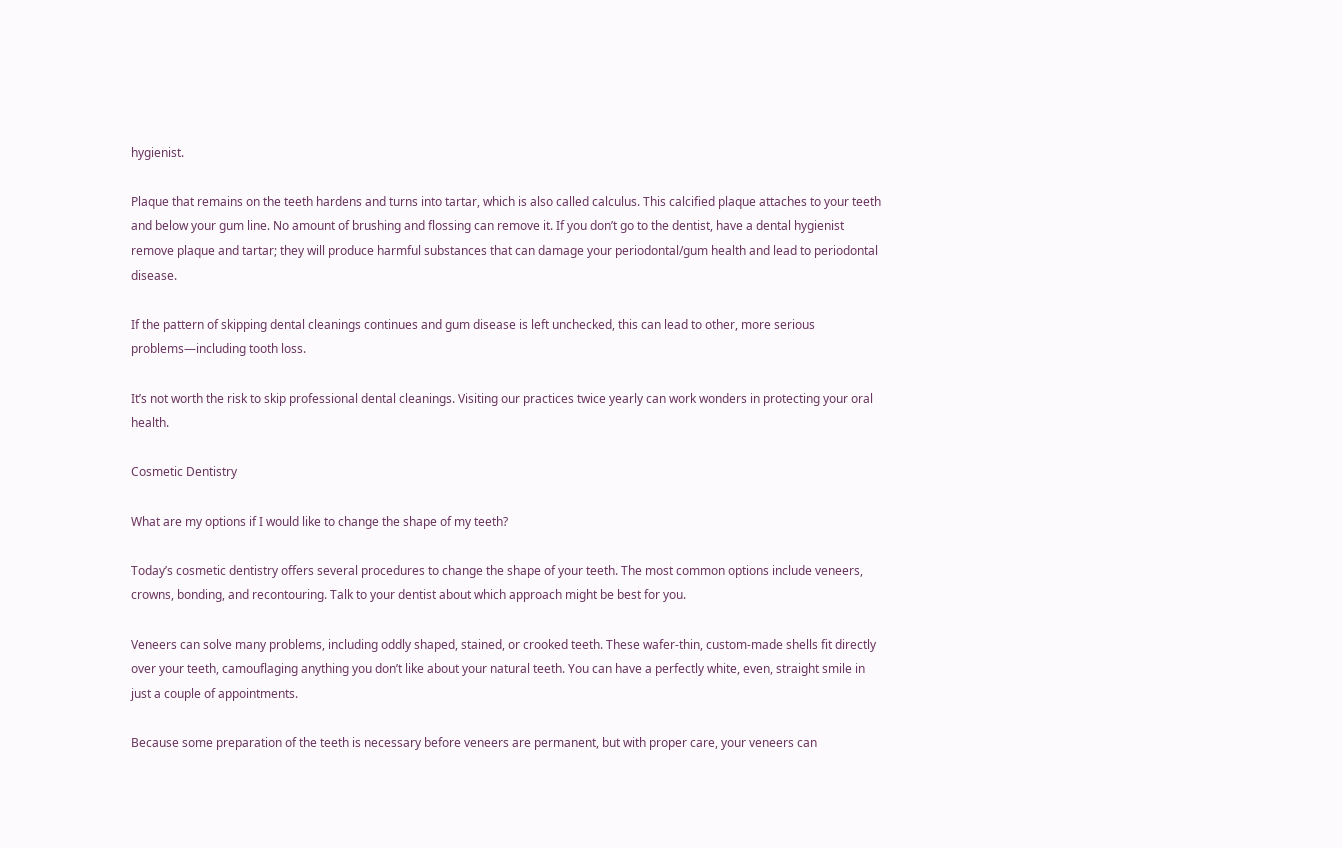hygienist.

Plaque that remains on the teeth hardens and turns into tartar, which is also called calculus. This calcified plaque attaches to your teeth and below your gum line. No amount of brushing and flossing can remove it. If you don’t go to the dentist, have a dental hygienist remove plaque and tartar; they will produce harmful substances that can damage your periodontal/gum health and lead to periodontal disease.

If the pattern of skipping dental cleanings continues and gum disease is left unchecked, this can lead to other, more serious problems—including tooth loss.

It’s not worth the risk to skip professional dental cleanings. Visiting our practices twice yearly can work wonders in protecting your oral health.

Cosmetic Dentistry

What are my options if I would like to change the shape of my teeth?

Today’s cosmetic dentistry offers several procedures to change the shape of your teeth. The most common options include veneers, crowns, bonding, and recontouring. Talk to your dentist about which approach might be best for you.

Veneers can solve many problems, including oddly shaped, stained, or crooked teeth. These wafer-thin, custom-made shells fit directly over your teeth, camouflaging anything you don’t like about your natural teeth. You can have a perfectly white, even, straight smile in just a couple of appointments.

Because some preparation of the teeth is necessary before veneers are permanent, but with proper care, your veneers can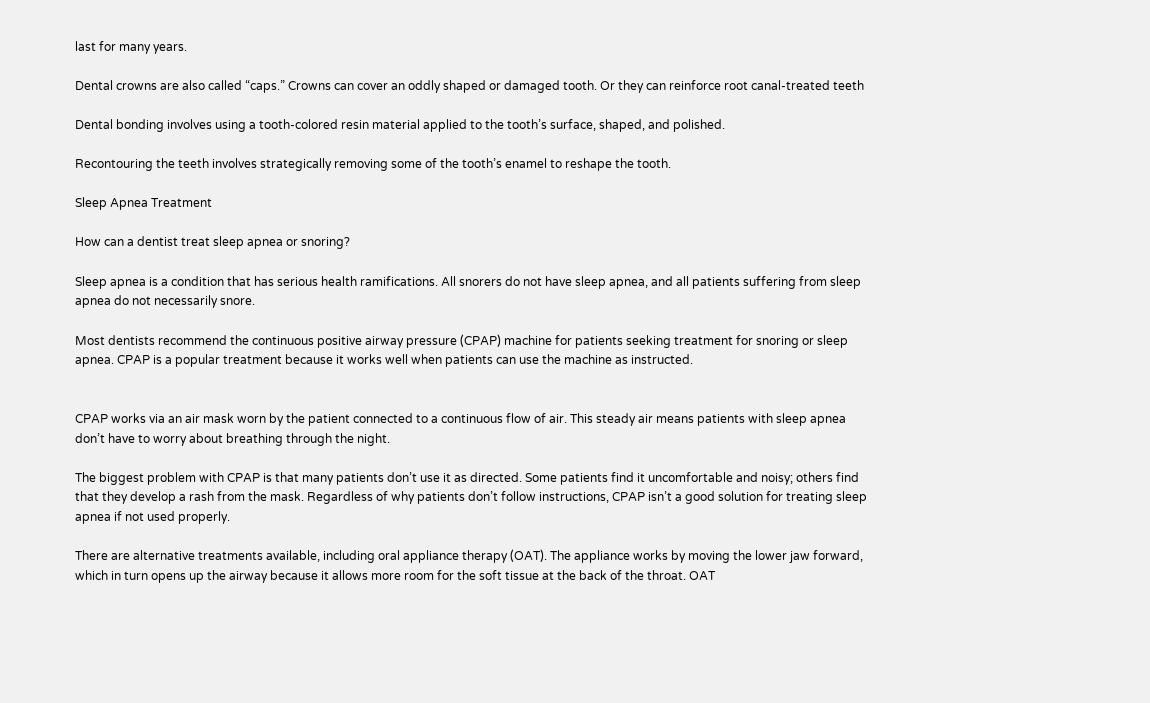last for many years.

Dental crowns are also called “caps.” Crowns can cover an oddly shaped or damaged tooth. Or they can reinforce root canal-treated teeth

Dental bonding involves using a tooth-colored resin material applied to the tooth’s surface, shaped, and polished.

Recontouring the teeth involves strategically removing some of the tooth’s enamel to reshape the tooth.

Sleep Apnea Treatment

How can a dentist treat sleep apnea or snoring?

Sleep apnea is a condition that has serious health ramifications. All snorers do not have sleep apnea, and all patients suffering from sleep apnea do not necessarily snore.

Most dentists recommend the continuous positive airway pressure (CPAP) machine for patients seeking treatment for snoring or sleep apnea. CPAP is a popular treatment because it works well when patients can use the machine as instructed.


CPAP works via an air mask worn by the patient connected to a continuous flow of air. This steady air means patients with sleep apnea don’t have to worry about breathing through the night.

The biggest problem with CPAP is that many patients don’t use it as directed. Some patients find it uncomfortable and noisy; others find that they develop a rash from the mask. Regardless of why patients don’t follow instructions, CPAP isn’t a good solution for treating sleep apnea if not used properly.

There are alternative treatments available, including oral appliance therapy (OAT). The appliance works by moving the lower jaw forward, which in turn opens up the airway because it allows more room for the soft tissue at the back of the throat. OAT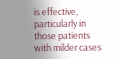is effective, particularly in those patients with milder cases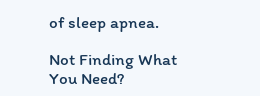of sleep apnea.

Not Finding What You Need?